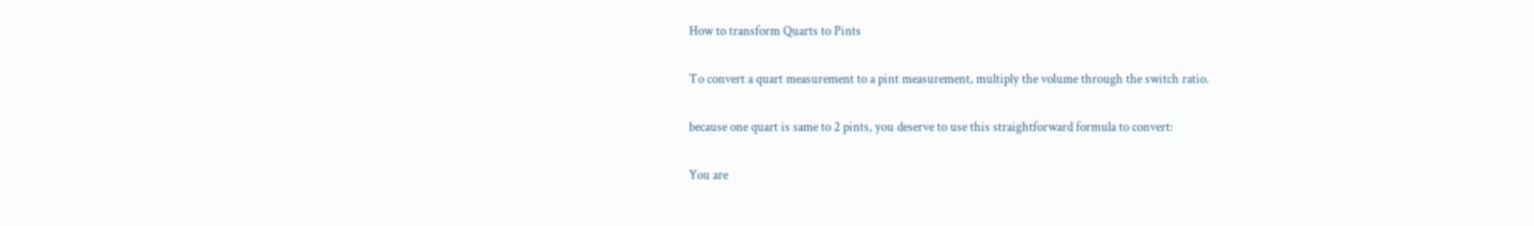How to transform Quarts to Pints

To convert a quart measurement to a pint measurement, multiply the volume through the switch ratio.

because one quart is same to 2 pints, you deserve to use this straightforward formula to convert:

You are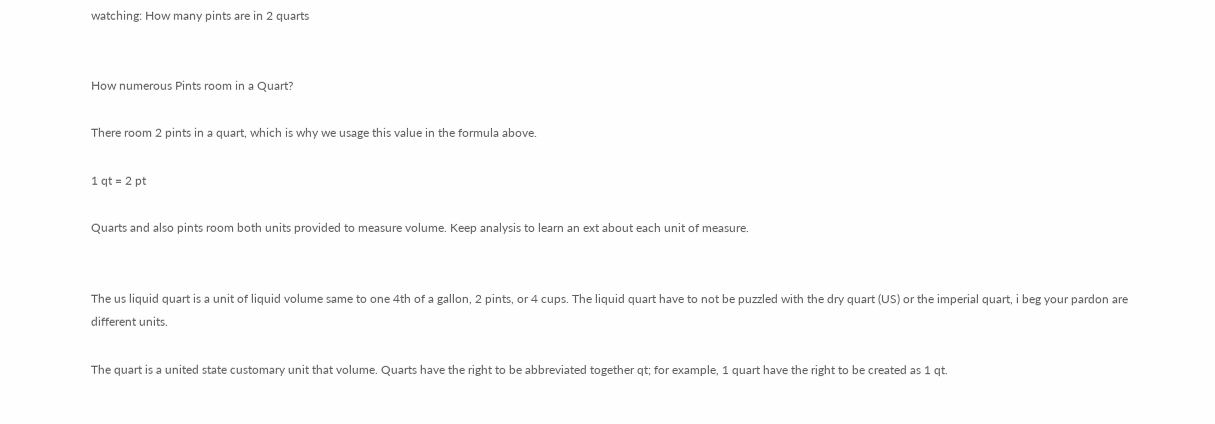watching: How many pints are in 2 quarts


How numerous Pints room in a Quart?

There room 2 pints in a quart, which is why we usage this value in the formula above.

1 qt = 2 pt

Quarts and also pints room both units provided to measure volume. Keep analysis to learn an ext about each unit of measure.


The us liquid quart is a unit of liquid volume same to one 4th of a gallon, 2 pints, or 4 cups. The liquid quart have to not be puzzled with the dry quart (US) or the imperial quart, i beg your pardon are different units.

The quart is a united state customary unit that volume. Quarts have the right to be abbreviated together qt; for example, 1 quart have the right to be created as 1 qt.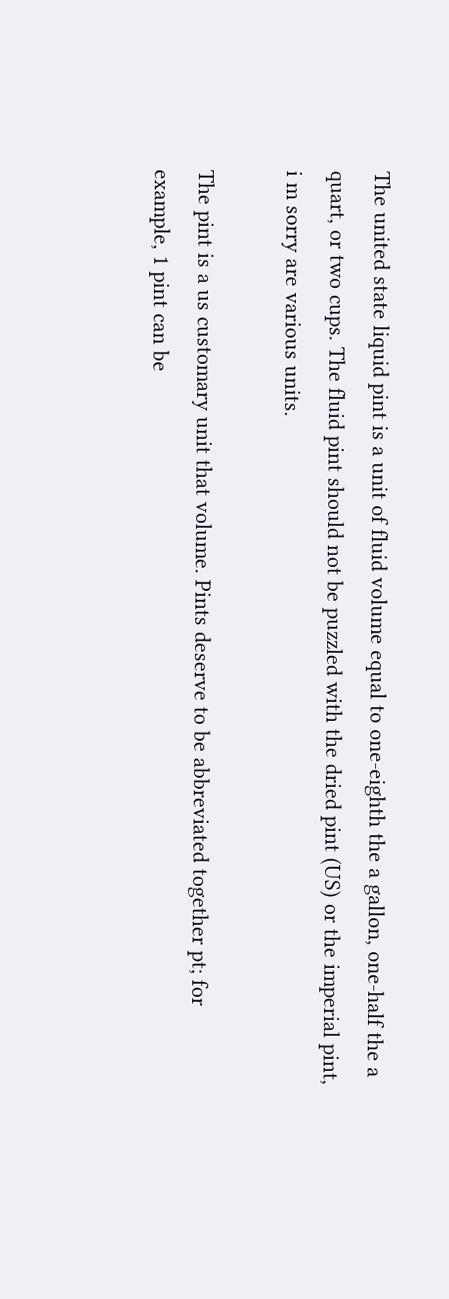The united state liquid pint is a unit of fluid volume equal to one-eighth the a gallon, one-half the a quart, or two cups. The fluid pint should not be puzzled with the dried pint (US) or the imperial pint, i m sorry are various units.

The pint is a us customary unit that volume. Pints deserve to be abbreviated together pt; for example, 1 pint can be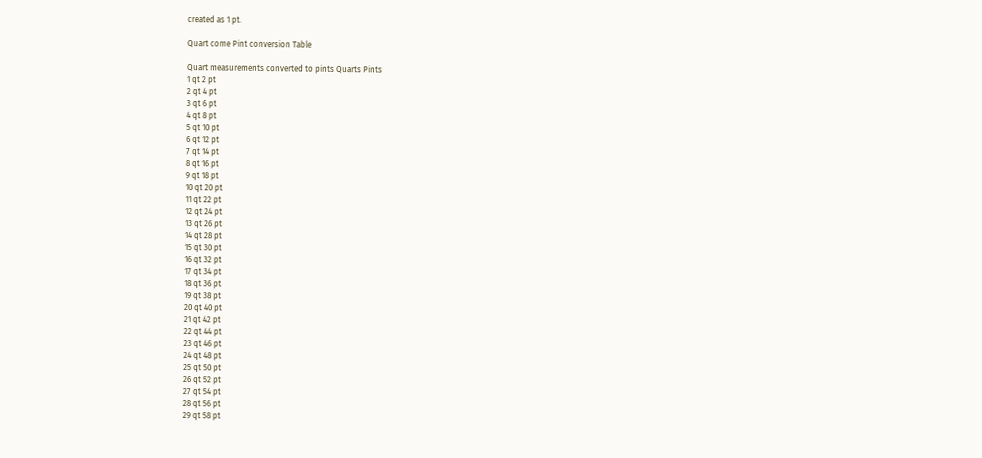created as 1 pt.

Quart come Pint conversion Table

Quart measurements converted to pints Quarts Pints
1 qt 2 pt
2 qt 4 pt
3 qt 6 pt
4 qt 8 pt
5 qt 10 pt
6 qt 12 pt
7 qt 14 pt
8 qt 16 pt
9 qt 18 pt
10 qt 20 pt
11 qt 22 pt
12 qt 24 pt
13 qt 26 pt
14 qt 28 pt
15 qt 30 pt
16 qt 32 pt
17 qt 34 pt
18 qt 36 pt
19 qt 38 pt
20 qt 40 pt
21 qt 42 pt
22 qt 44 pt
23 qt 46 pt
24 qt 48 pt
25 qt 50 pt
26 qt 52 pt
27 qt 54 pt
28 qt 56 pt
29 qt 58 pt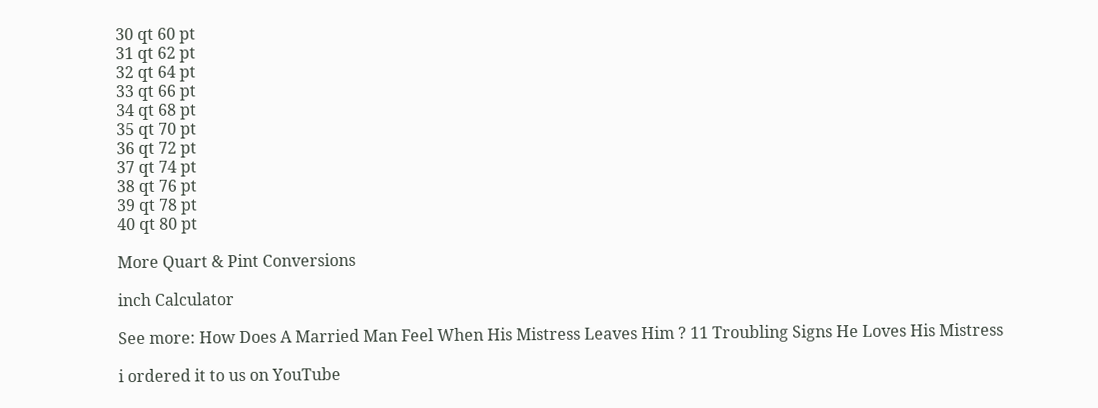30 qt 60 pt
31 qt 62 pt
32 qt 64 pt
33 qt 66 pt
34 qt 68 pt
35 qt 70 pt
36 qt 72 pt
37 qt 74 pt
38 qt 76 pt
39 qt 78 pt
40 qt 80 pt

More Quart & Pint Conversions

inch Calculator

See more: How Does A Married Man Feel When His Mistress Leaves Him ? 11 Troubling Signs He Loves His Mistress

i ordered it to us on YouTube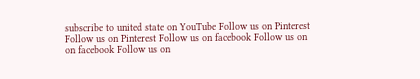subscribe to united state on YouTube Follow us on Pinterest Follow us on Pinterest Follow us on facebook Follow us on on facebook Follow us on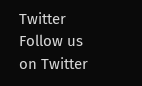Twitter Follow us on Twitter